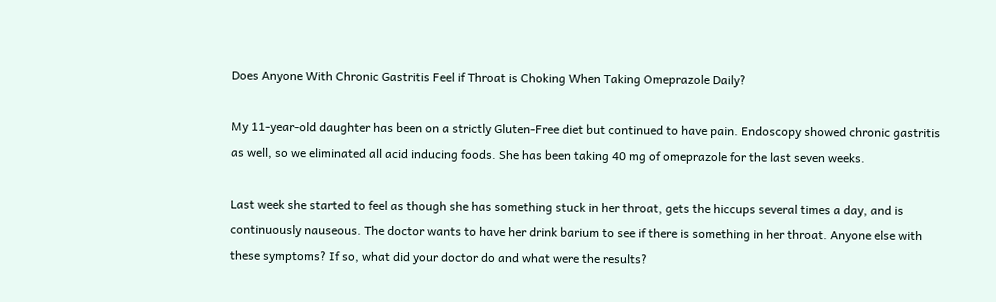Does Anyone With Chronic Gastritis Feel if Throat is Choking When Taking Omeprazole Daily?

My 11-year-old daughter has been on a strictly Gluten-Free diet but continued to have pain. Endoscopy showed chronic gastritis as well, so we eliminated all acid inducing foods. She has been taking 40 mg of omeprazole for the last seven weeks.

Last week she started to feel as though she has something stuck in her throat, gets the hiccups several times a day, and is continuously nauseous. The doctor wants to have her drink barium to see if there is something in her throat. Anyone else with these symptoms? If so, what did your doctor do and what were the results?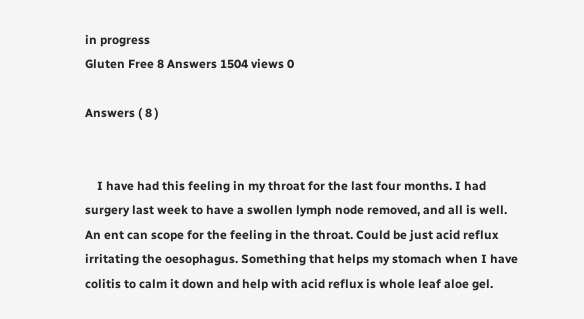in progress
Gluten Free 8 Answers 1504 views 0

Answers ( 8 )


    I have had this feeling in my throat for the last four months. I had surgery last week to have a swollen lymph node removed, and all is well. An ent can scope for the feeling in the throat. Could be just acid reflux irritating the oesophagus. Something that helps my stomach when I have colitis to calm it down and help with acid reflux is whole leaf aloe gel.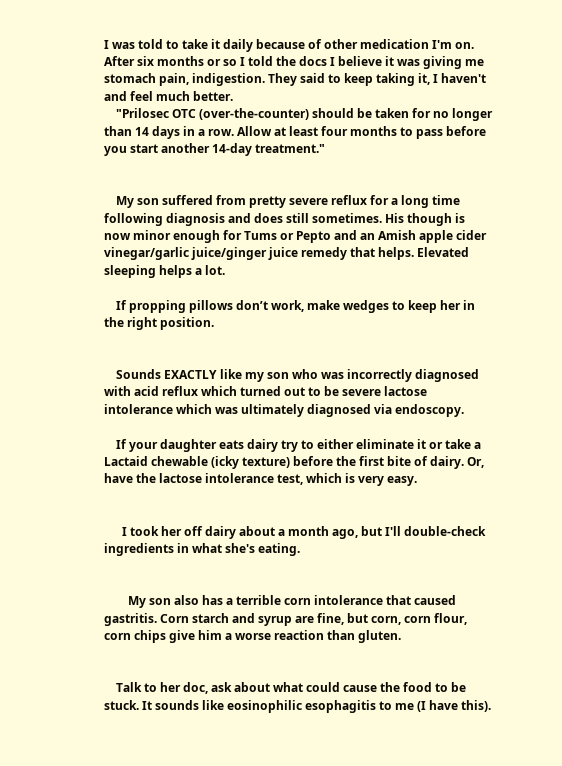I was told to take it daily because of other medication I'm on. After six months or so I told the docs I believe it was giving me stomach pain, indigestion. They said to keep taking it, I haven't and feel much better.
    "Prilosec OTC (over-the-counter) should be taken for no longer than 14 days in a row. Allow at least four months to pass before you start another 14-day treatment."


    My son suffered from pretty severe reflux for a long time following diagnosis and does still sometimes. His though is now minor enough for Tums or Pepto and an Amish apple cider vinegar/garlic juice/ginger juice remedy that helps. Elevated sleeping helps a lot.

    If propping pillows don’t work, make wedges to keep her in the right position.


    Sounds EXACTLY like my son who was incorrectly diagnosed with acid reflux which turned out to be severe lactose intolerance which was ultimately diagnosed via endoscopy.

    If your daughter eats dairy try to either eliminate it or take a Lactaid chewable (icky texture) before the first bite of dairy. Or, have the lactose intolerance test, which is very easy.


      I took her off dairy about a month ago, but I'll double-check ingredients in what she's eating.


        My son also has a terrible corn intolerance that caused gastritis. Corn starch and syrup are fine, but corn, corn flour, corn chips give him a worse reaction than gluten.


    Talk to her doc, ask about what could cause the food to be stuck. It sounds like eosinophilic esophagitis to me (I have this).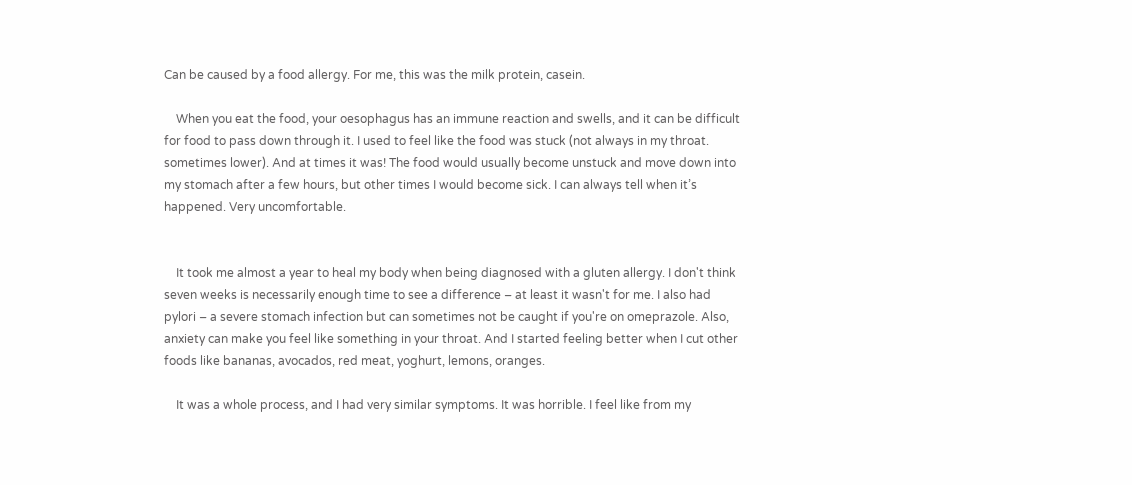Can be caused by a food allergy. For me, this was the milk protein, casein.

    When you eat the food, your oesophagus has an immune reaction and swells, and it can be difficult for food to pass down through it. I used to feel like the food was stuck (not always in my throat. sometimes lower). And at times it was! The food would usually become unstuck and move down into my stomach after a few hours, but other times I would become sick. I can always tell when it’s happened. Very uncomfortable.


    It took me almost a year to heal my body when being diagnosed with a gluten allergy. I don't think seven weeks is necessarily enough time to see a difference – at least it wasn't for me. I also had pylori – a severe stomach infection but can sometimes not be caught if you're on omeprazole. Also, anxiety can make you feel like something in your throat. And I started feeling better when I cut other foods like bananas, avocados, red meat, yoghurt, lemons, oranges.

    It was a whole process, and I had very similar symptoms. It was horrible. I feel like from my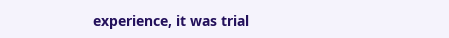experience, it was trial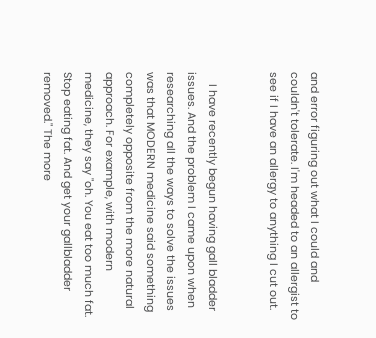and error figuring out what I could and couldn't tolerate. I'm headed to an allergist to see if I have an allergy to anything I cut out.


    I have recently begun having gall bladder issues. And the problem I came upon when researching all the ways to solve the issues was that MODERN medicine said something completely opposite from the more natural approach. For example, with modern medicine, they say "oh. You eat too much fat. Stop eating fat. And get your gallbladder removed." The more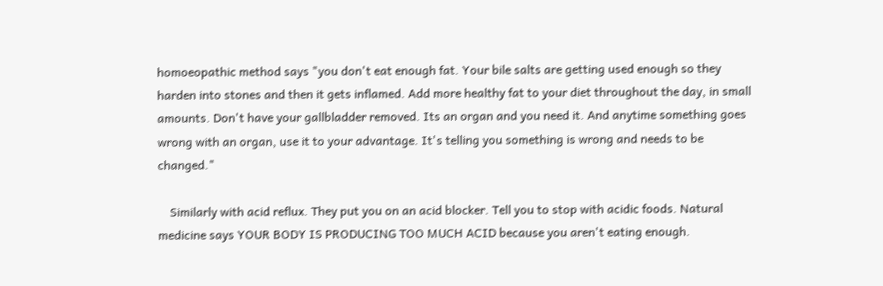homoeopathic method says "you don't eat enough fat. Your bile salts are getting used enough so they harden into stones and then it gets inflamed. Add more healthy fat to your diet throughout the day, in small amounts. Don't have your gallbladder removed. Its an organ and you need it. And anytime something goes wrong with an organ, use it to your advantage. It's telling you something is wrong and needs to be changed."

    Similarly with acid reflux. They put you on an acid blocker. Tell you to stop with acidic foods. Natural medicine says YOUR BODY IS PRODUCING TOO MUCH ACID because you aren't eating enough.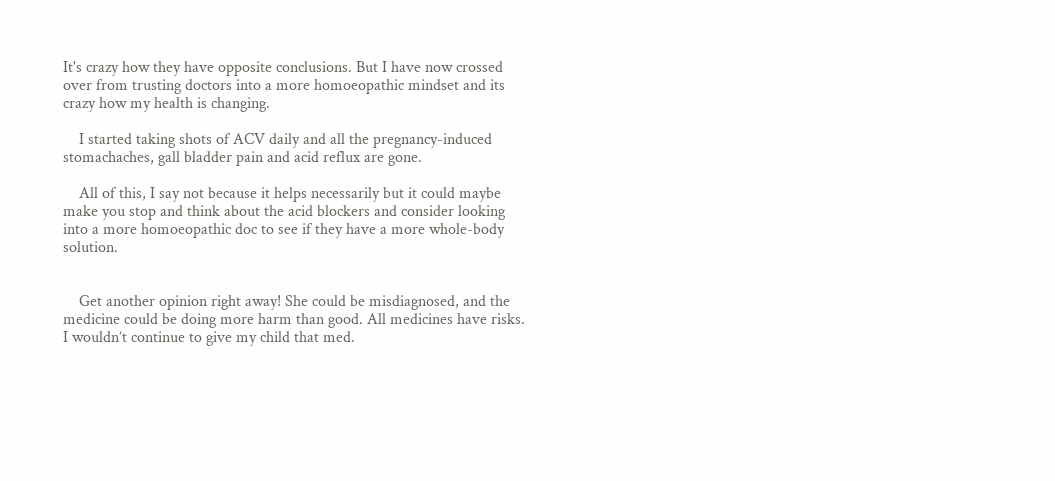It's crazy how they have opposite conclusions. But I have now crossed over from trusting doctors into a more homoeopathic mindset and its crazy how my health is changing.

    I started taking shots of ACV daily and all the pregnancy-induced stomachaches, gall bladder pain and acid reflux are gone.

    All of this, I say not because it helps necessarily but it could maybe make you stop and think about the acid blockers and consider looking into a more homoeopathic doc to see if they have a more whole-body solution.


    Get another opinion right away! She could be misdiagnosed, and the medicine could be doing more harm than good. All medicines have risks. I wouldn’t continue to give my child that med.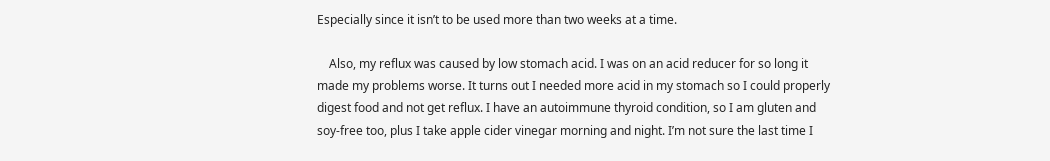Especially since it isn’t to be used more than two weeks at a time.

    Also, my reflux was caused by low stomach acid. I was on an acid reducer for so long it made my problems worse. It turns out I needed more acid in my stomach so I could properly digest food and not get reflux. I have an autoimmune thyroid condition, so I am gluten and soy-free too, plus I take apple cider vinegar morning and night. I’m not sure the last time I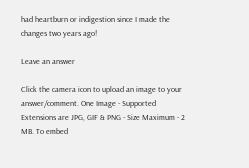had heartburn or indigestion since I made the changes two years ago!

Leave an answer

Click the camera icon to upload an image to your answer/comment. One Image - Supported Extensions are JPG, GIF & PNG - Size Maximum - 2 MB. To embed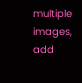multiple images, add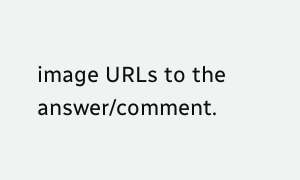image URLs to the answer/comment.